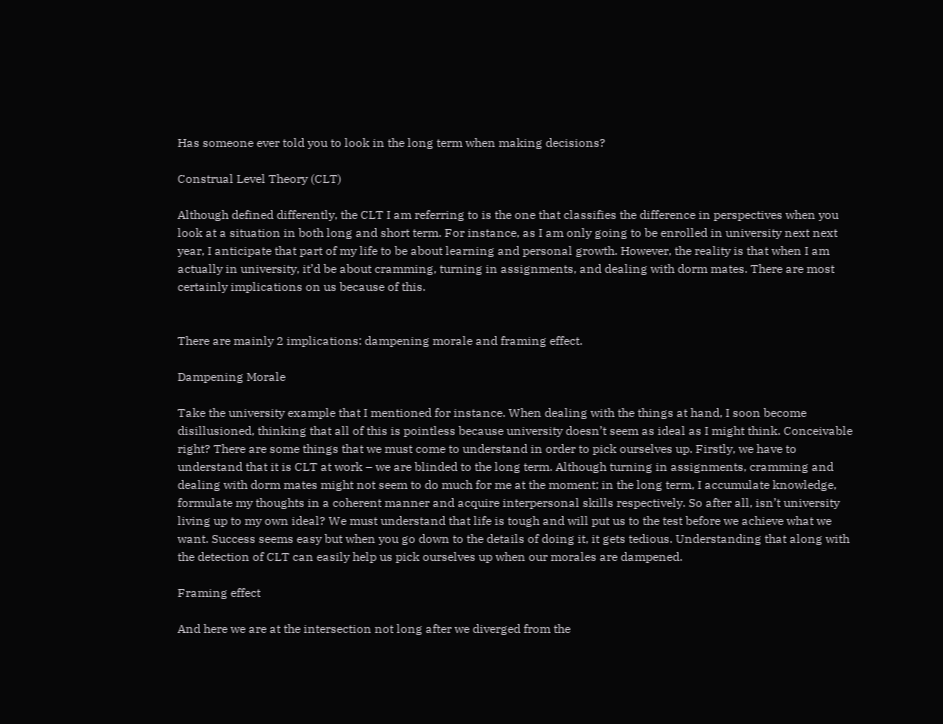Has someone ever told you to look in the long term when making decisions?

Construal Level Theory (CLT)

Although defined differently, the CLT I am referring to is the one that classifies the difference in perspectives when you look at a situation in both long and short term. For instance, as I am only going to be enrolled in university next next year, I anticipate that part of my life to be about learning and personal growth. However, the reality is that when I am actually in university, it’d be about cramming, turning in assignments, and dealing with dorm mates. There are most certainly implications on us because of this.


There are mainly 2 implications: dampening morale and framing effect.

Dampening Morale

Take the university example that I mentioned for instance. When dealing with the things at hand, I soon become disillusioned, thinking that all of this is pointless because university doesn’t seem as ideal as I might think. Conceivable right? There are some things that we must come to understand in order to pick ourselves up. Firstly, we have to understand that it is CLT at work – we are blinded to the long term. Although turning in assignments, cramming and dealing with dorm mates might not seem to do much for me at the moment; in the long term, I accumulate knowledge, formulate my thoughts in a coherent manner and acquire interpersonal skills respectively. So after all, isn’t university living up to my own ideal? We must understand that life is tough and will put us to the test before we achieve what we want. Success seems easy but when you go down to the details of doing it, it gets tedious. Understanding that along with the detection of CLT can easily help us pick ourselves up when our morales are dampened.

Framing effect

And here we are at the intersection not long after we diverged from the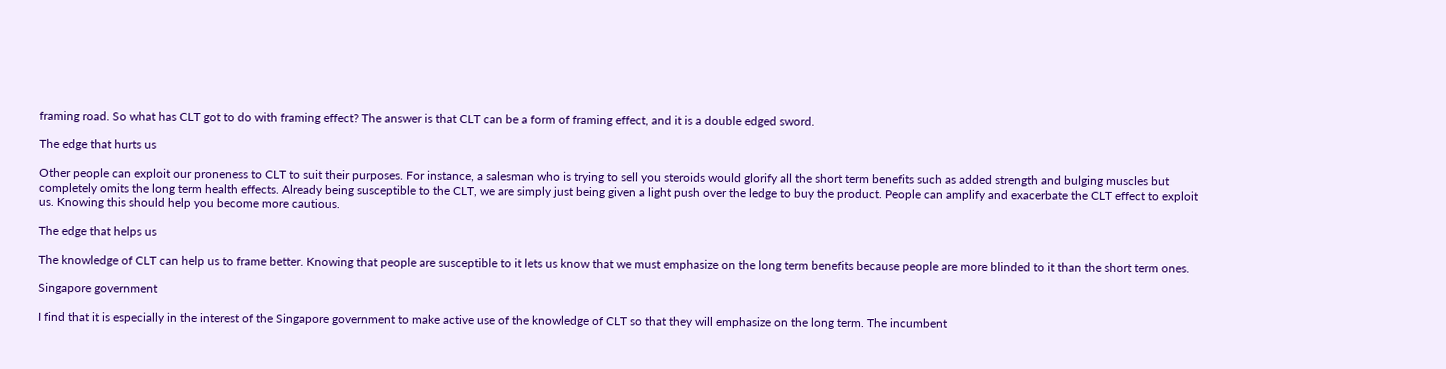framing road. So what has CLT got to do with framing effect? The answer is that CLT can be a form of framing effect, and it is a double edged sword.

The edge that hurts us

Other people can exploit our proneness to CLT to suit their purposes. For instance, a salesman who is trying to sell you steroids would glorify all the short term benefits such as added strength and bulging muscles but completely omits the long term health effects. Already being susceptible to the CLT, we are simply just being given a light push over the ledge to buy the product. People can amplify and exacerbate the CLT effect to exploit us. Knowing this should help you become more cautious.

The edge that helps us

The knowledge of CLT can help us to frame better. Knowing that people are susceptible to it lets us know that we must emphasize on the long term benefits because people are more blinded to it than the short term ones.

Singapore government

I find that it is especially in the interest of the Singapore government to make active use of the knowledge of CLT so that they will emphasize on the long term. The incumbent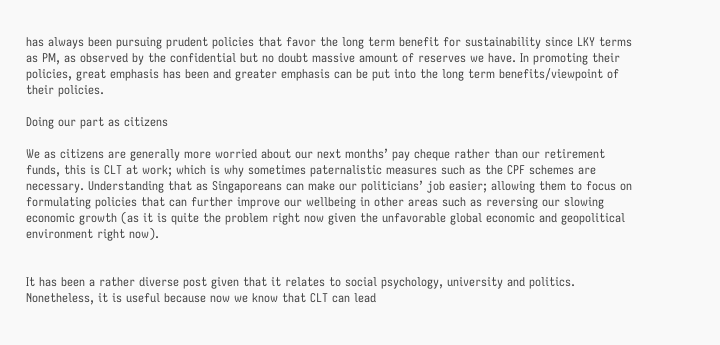has always been pursuing prudent policies that favor the long term benefit for sustainability since LKY terms as PM, as observed by the confidential but no doubt massive amount of reserves we have. In promoting their policies, great emphasis has been and greater emphasis can be put into the long term benefits/viewpoint of their policies.

Doing our part as citizens

We as citizens are generally more worried about our next months’ pay cheque rather than our retirement funds, this is CLT at work; which is why sometimes paternalistic measures such as the CPF schemes are necessary. Understanding that as Singaporeans can make our politicians’ job easier; allowing them to focus on formulating policies that can further improve our wellbeing in other areas such as reversing our slowing economic growth (as it is quite the problem right now given the unfavorable global economic and geopolitical environment right now).


It has been a rather diverse post given that it relates to social psychology, university and politics. Nonetheless, it is useful because now we know that CLT can lead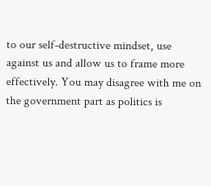to our self-destructive mindset, use against us and allow us to frame more effectively. You may disagree with me on the government part as politics is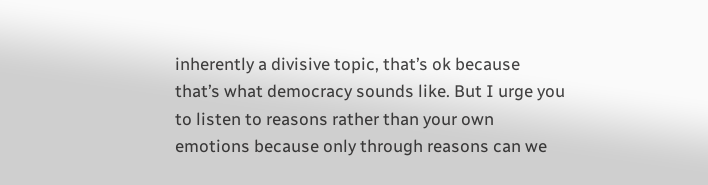inherently a divisive topic, that’s ok because that’s what democracy sounds like. But I urge you to listen to reasons rather than your own emotions because only through reasons can we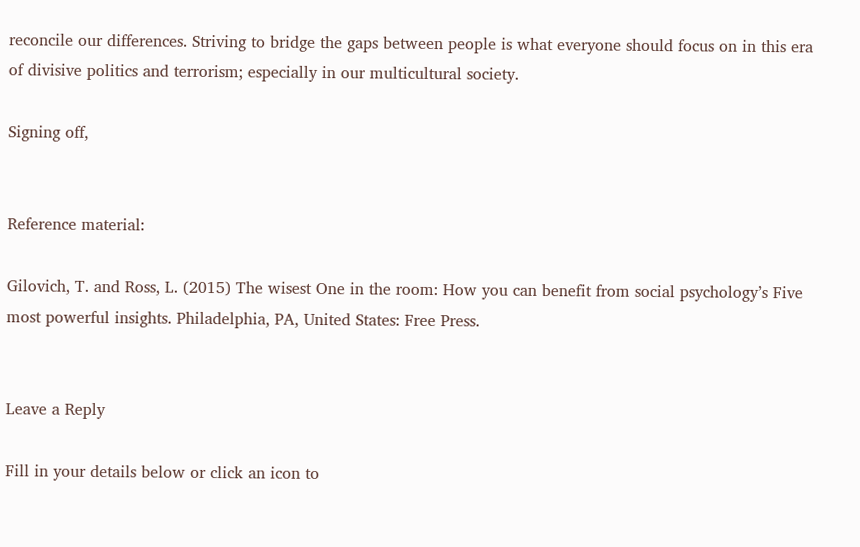reconcile our differences. Striving to bridge the gaps between people is what everyone should focus on in this era of divisive politics and terrorism; especially in our multicultural society.

Signing off,


Reference material:

Gilovich, T. and Ross, L. (2015) The wisest One in the room: How you can benefit from social psychology’s Five most powerful insights. Philadelphia, PA, United States: Free Press.


Leave a Reply

Fill in your details below or click an icon to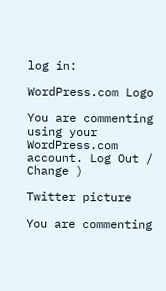log in:

WordPress.com Logo

You are commenting using your WordPress.com account. Log Out / Change )

Twitter picture

You are commenting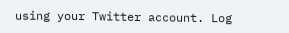using your Twitter account. Log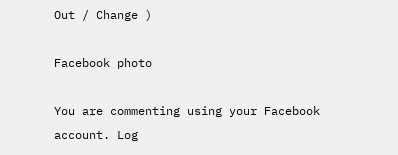Out / Change )

Facebook photo

You are commenting using your Facebook account. Log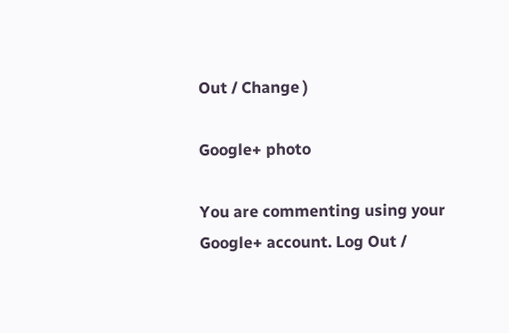Out / Change )

Google+ photo

You are commenting using your Google+ account. Log Out /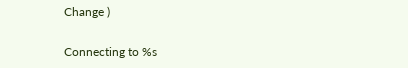Change )

Connecting to %s